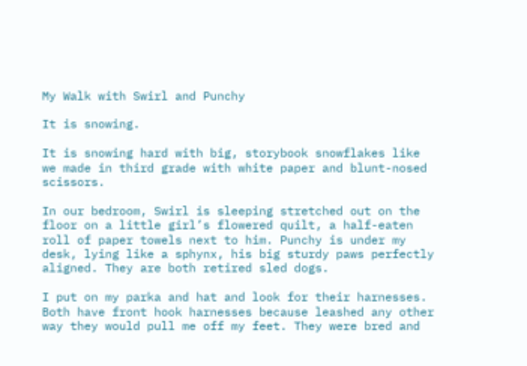My Walk with Swirl and Punchy

It is snowing.

It is snowing hard with big, storybook snowflakes like we made in third grade with white paper and blunt-nosed scissors.

In our bedroom, Swirl is sleeping stretched out on the floor on a little girl’s flowered quilt, a half-eaten roll of paper towels next to him. Punchy is under my desk, lying like a sphynx, his big sturdy paws perfectly aligned. They are both retired sled dogs.

I put on my parka and hat and look for their harnesses. Both have front hook harnesses because leashed any other way they would pull me off my feet. They were bred and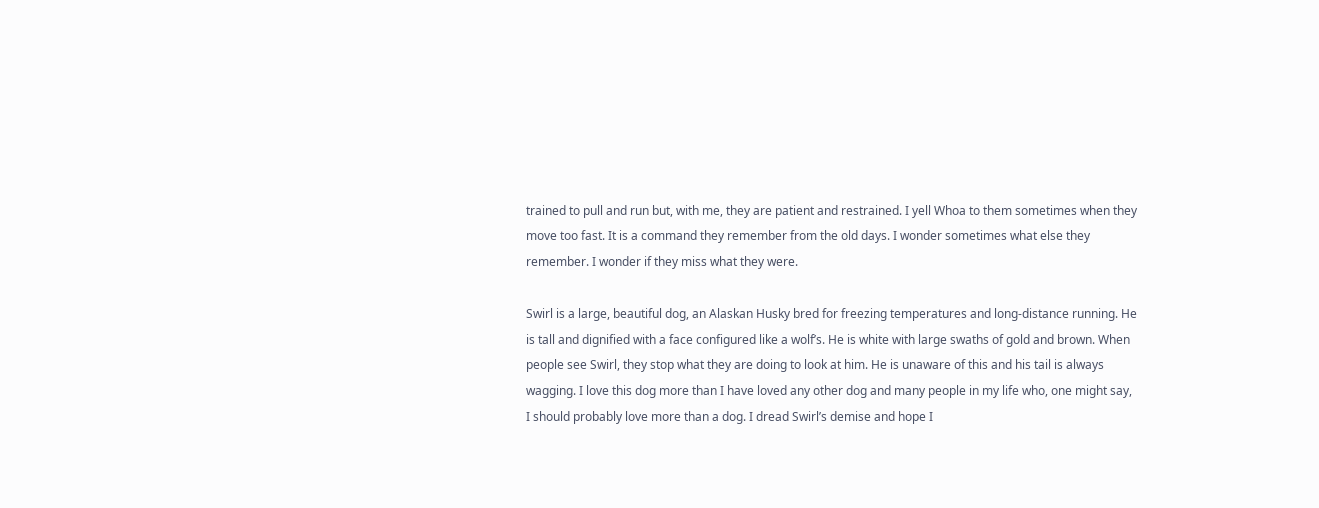trained to pull and run but, with me, they are patient and restrained. I yell Whoa to them sometimes when they move too fast. It is a command they remember from the old days. I wonder sometimes what else they remember. I wonder if they miss what they were.

Swirl is a large, beautiful dog, an Alaskan Husky bred for freezing temperatures and long-distance running. He is tall and dignified with a face configured like a wolf’s. He is white with large swaths of gold and brown. When people see Swirl, they stop what they are doing to look at him. He is unaware of this and his tail is always wagging. I love this dog more than I have loved any other dog and many people in my life who, one might say, I should probably love more than a dog. I dread Swirl’s demise and hope I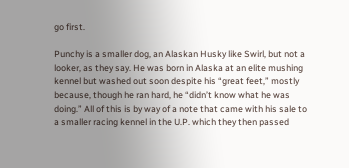go first.

Punchy is a smaller dog, an Alaskan Husky like Swirl, but not a looker, as they say. He was born in Alaska at an elite mushing kennel but washed out soon despite his “great feet,” mostly because, though he ran hard, he “didn’t know what he was doing.” All of this is by way of a note that came with his sale to a smaller racing kennel in the U.P. which they then passed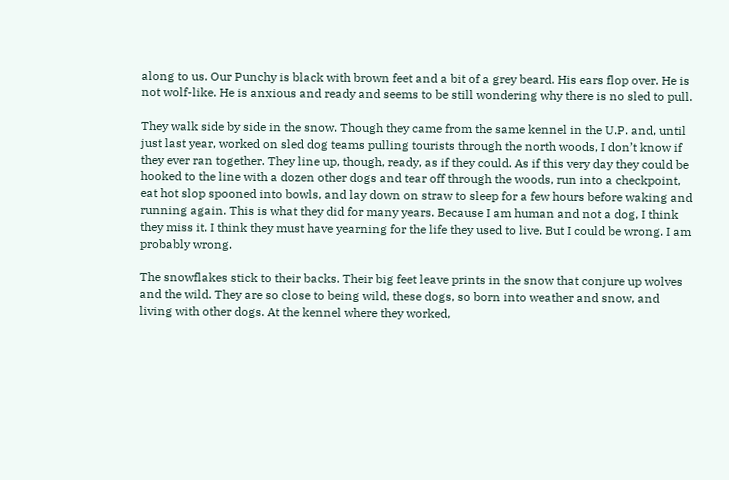along to us. Our Punchy is black with brown feet and a bit of a grey beard. His ears flop over. He is not wolf-like. He is anxious and ready and seems to be still wondering why there is no sled to pull.

They walk side by side in the snow. Though they came from the same kennel in the U.P. and, until just last year, worked on sled dog teams pulling tourists through the north woods, I don’t know if they ever ran together. They line up, though, ready, as if they could. As if this very day they could be hooked to the line with a dozen other dogs and tear off through the woods, run into a checkpoint, eat hot slop spooned into bowls, and lay down on straw to sleep for a few hours before waking and running again. This is what they did for many years. Because I am human and not a dog, I think they miss it. I think they must have yearning for the life they used to live. But I could be wrong. I am probably wrong.

The snowflakes stick to their backs. Their big feet leave prints in the snow that conjure up wolves and the wild. They are so close to being wild, these dogs, so born into weather and snow, and living with other dogs. At the kennel where they worked,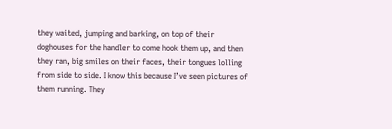they waited, jumping and barking, on top of their doghouses for the handler to come hook them up, and then they ran, big smiles on their faces, their tongues lolling from side to side. I know this because I’ve seen pictures of them running. They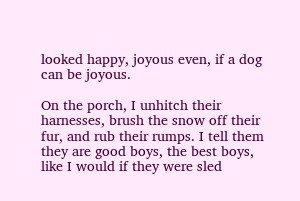looked happy, joyous even, if a dog can be joyous.

On the porch, I unhitch their harnesses, brush the snow off their fur, and rub their rumps. I tell them they are good boys, the best boys, like I would if they were sled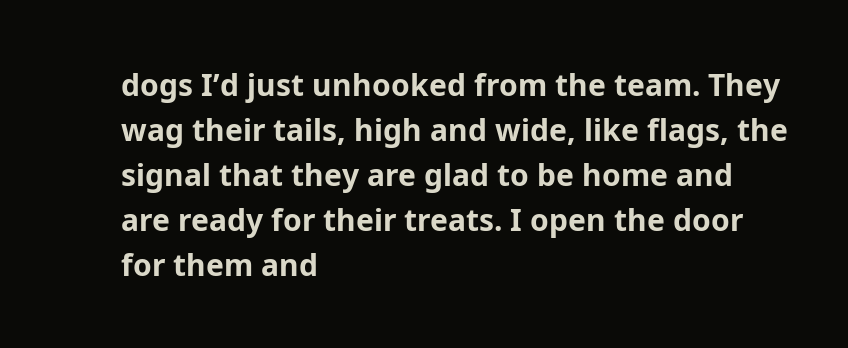dogs I’d just unhooked from the team. They wag their tails, high and wide, like flags, the signal that they are glad to be home and are ready for their treats. I open the door for them and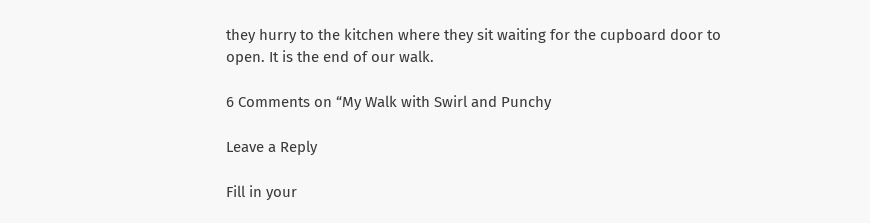they hurry to the kitchen where they sit waiting for the cupboard door to open. It is the end of our walk.

6 Comments on “My Walk with Swirl and Punchy

Leave a Reply

Fill in your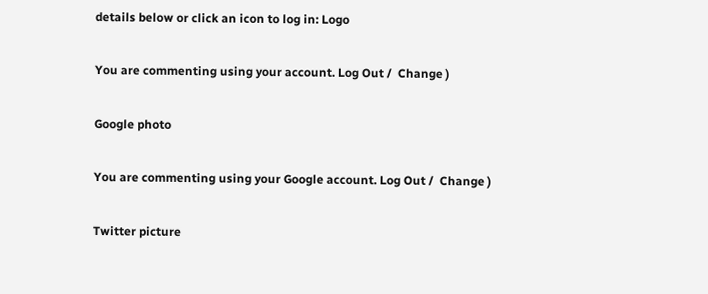details below or click an icon to log in: Logo

You are commenting using your account. Log Out /  Change )

Google photo

You are commenting using your Google account. Log Out /  Change )

Twitter picture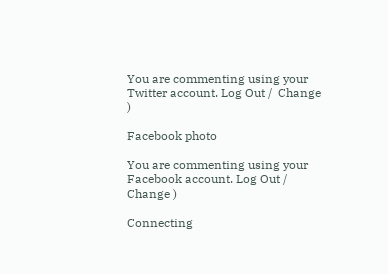You are commenting using your Twitter account. Log Out /  Change )

Facebook photo

You are commenting using your Facebook account. Log Out /  Change )

Connecting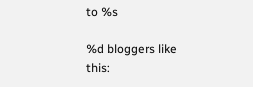to %s

%d bloggers like this: